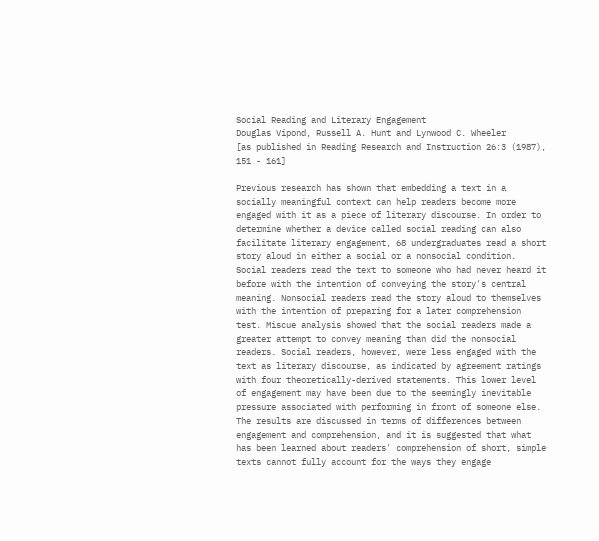Social Reading and Literary Engagement
Douglas Vipond, Russell A. Hunt and Lynwood C. Wheeler
[as published in Reading Research and Instruction 26:3 (1987), 151 - 161]

Previous research has shown that embedding a text in a socially meaningful context can help readers become more engaged with it as a piece of literary discourse. In order to determine whether a device called social reading can also facilitate literary engagement, 68 undergraduates read a short story aloud in either a social or a nonsocial condition. Social readers read the text to someone who had never heard it before with the intention of conveying the story's central meaning. Nonsocial readers read the story aloud to themselves with the intention of preparing for a later comprehension test. Miscue analysis showed that the social readers made a greater attempt to convey meaning than did the nonsocial readers. Social readers, however, were less engaged with the text as literary discourse, as indicated by agreement ratings with four theoretically-derived statements. This lower level of engagement may have been due to the seemingly inevitable pressure associated with performing in front of someone else. The results are discussed in terms of differences between engagement and comprehension, and it is suggested that what has been learned about readers' comprehension of short, simple texts cannot fully account for the ways they engage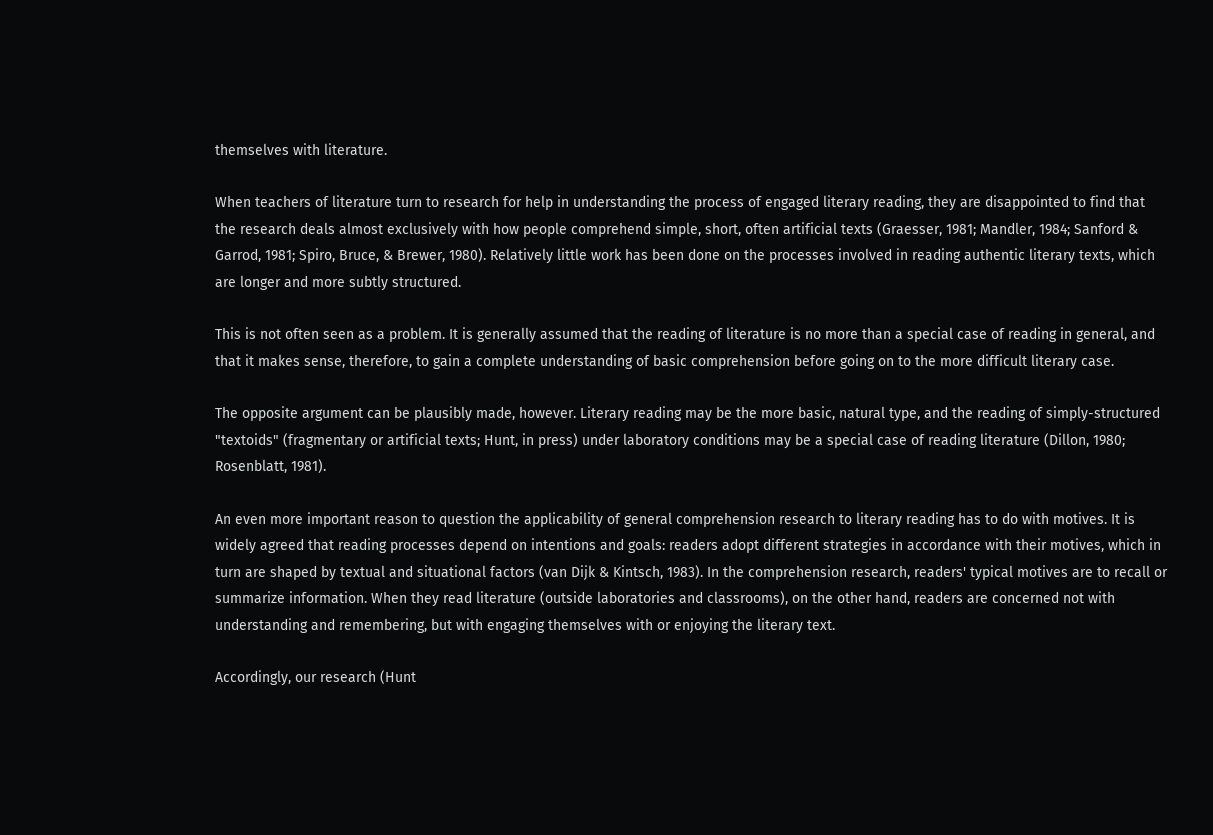themselves with literature.

When teachers of literature turn to research for help in understanding the process of engaged literary reading, they are disappointed to find that the research deals almost exclusively with how people comprehend simple, short, often artificial texts (Graesser, 1981; Mandler, 1984; Sanford & Garrod, 1981; Spiro, Bruce, & Brewer, 1980). Relatively little work has been done on the processes involved in reading authentic literary texts, which are longer and more subtly structured.

This is not often seen as a problem. It is generally assumed that the reading of literature is no more than a special case of reading in general, and that it makes sense, therefore, to gain a complete understanding of basic comprehension before going on to the more difficult literary case.

The opposite argument can be plausibly made, however. Literary reading may be the more basic, natural type, and the reading of simply-structured "textoids" (fragmentary or artificial texts; Hunt, in press) under laboratory conditions may be a special case of reading literature (Dillon, 1980; Rosenblatt, 1981).

An even more important reason to question the applicability of general comprehension research to literary reading has to do with motives. It is widely agreed that reading processes depend on intentions and goals: readers adopt different strategies in accordance with their motives, which in turn are shaped by textual and situational factors (van Dijk & Kintsch, 1983). In the comprehension research, readers' typical motives are to recall or summarize information. When they read literature (outside laboratories and classrooms), on the other hand, readers are concerned not with understanding and remembering, but with engaging themselves with or enjoying the literary text.

Accordingly, our research (Hunt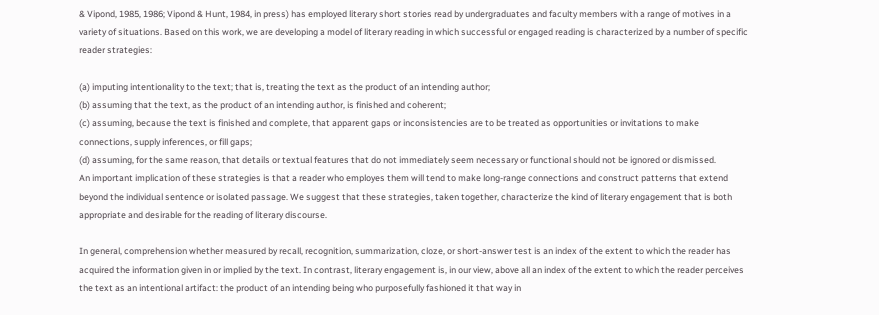& Vipond, 1985, 1986; Vipond & Hunt, 1984, in press) has employed literary short stories read by undergraduates and faculty members with a range of motives in a variety of situations. Based on this work, we are developing a model of literary reading in which successful or engaged reading is characterized by a number of specific reader strategies:

(a) imputing intentionality to the text; that is, treating the text as the product of an intending author;
(b) assuming that the text, as the product of an intending author, is finished and coherent;
(c) assuming, because the text is finished and complete, that apparent gaps or inconsistencies are to be treated as opportunities or invitations to make connections, supply inferences, or fill gaps;
(d) assuming, for the same reason, that details or textual features that do not immediately seem necessary or functional should not be ignored or dismissed.
An important implication of these strategies is that a reader who employes them will tend to make long-range connections and construct patterns that extend beyond the individual sentence or isolated passage. We suggest that these strategies, taken together, characterize the kind of literary engagement that is both appropriate and desirable for the reading of literary discourse.

In general, comprehension whether measured by recall, recognition, summarization, cloze, or short-answer test is an index of the extent to which the reader has acquired the information given in or implied by the text. In contrast, literary engagement is, in our view, above all an index of the extent to which the reader perceives the text as an intentional artifact: the product of an intending being who purposefully fashioned it that way in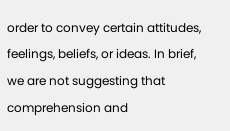order to convey certain attitudes, feelings, beliefs, or ideas. In brief, we are not suggesting that comprehension and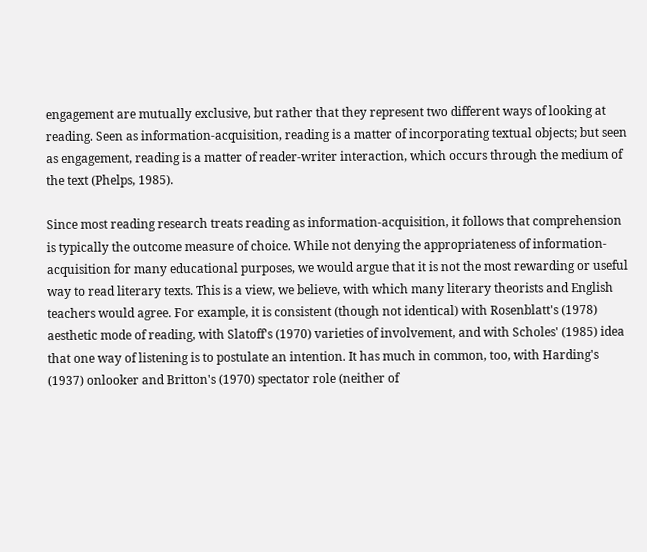engagement are mutually exclusive, but rather that they represent two different ways of looking at reading. Seen as information-acquisition, reading is a matter of incorporating textual objects; but seen as engagement, reading is a matter of reader-writer interaction, which occurs through the medium of the text (Phelps, 1985).

Since most reading research treats reading as information-acquisition, it follows that comprehension is typically the outcome measure of choice. While not denying the appropriateness of information-acquisition for many educational purposes, we would argue that it is not the most rewarding or useful way to read literary texts. This is a view, we believe, with which many literary theorists and English teachers would agree. For example, it is consistent (though not identical) with Rosenblatt's (1978) aesthetic mode of reading, with Slatoff's (1970) varieties of involvement, and with Scholes' (1985) idea that one way of listening is to postulate an intention. It has much in common, too, with Harding's (1937) onlooker and Britton's (1970) spectator role (neither of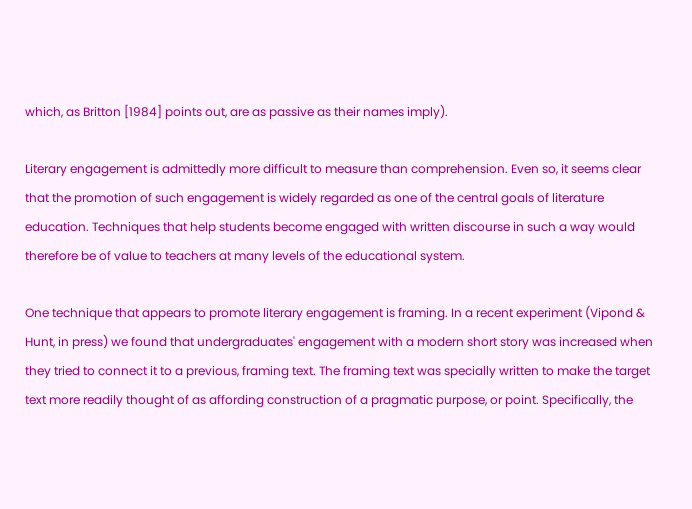which, as Britton [1984] points out, are as passive as their names imply).

Literary engagement is admittedly more difficult to measure than comprehension. Even so, it seems clear that the promotion of such engagement is widely regarded as one of the central goals of literature education. Techniques that help students become engaged with written discourse in such a way would therefore be of value to teachers at many levels of the educational system.

One technique that appears to promote literary engagement is framing. In a recent experiment (Vipond & Hunt, in press) we found that undergraduates' engagement with a modern short story was increased when they tried to connect it to a previous, framing text. The framing text was specially written to make the target text more readily thought of as affording construction of a pragmatic purpose, or point. Specifically, the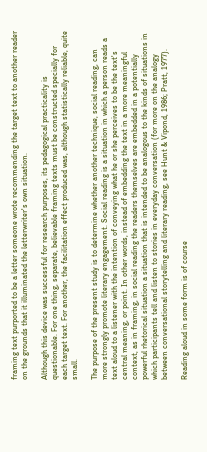framing text purported to be a letter someone wrote recommending the target text to another reader on the grounds that it illuminated the letterwriter's own situation.

Although this device was successful for research purposes, its pedagogical practicality is questionable. For one thing, separate, believable framing texts must be constructed specially for each target text. For another, the facilitation effect produced was, although statistically reliable, quite small.

The purpose of the present study is to determine whether another technique, social reading, can more strongly promote literary engagement. Social reading is a situation in which a person reads a text aloud to a listener with the intention of conveying what he or she perceives to be the text's central meaning, or point. In other words, instead of embedding the text in a more meaningful context, as in framing, in social reading the readers themselves are embedded in a potentially powerful rhetorical situation a situation that is intended to be analogous to the kinds of situations in which participants tell and listen to stories in everyday conversation (for more on the analogy between conversational storytelling and literary reading, see Hunt & Vipond, 1986; Pratt, 1977).

Reading aloud in some form is of course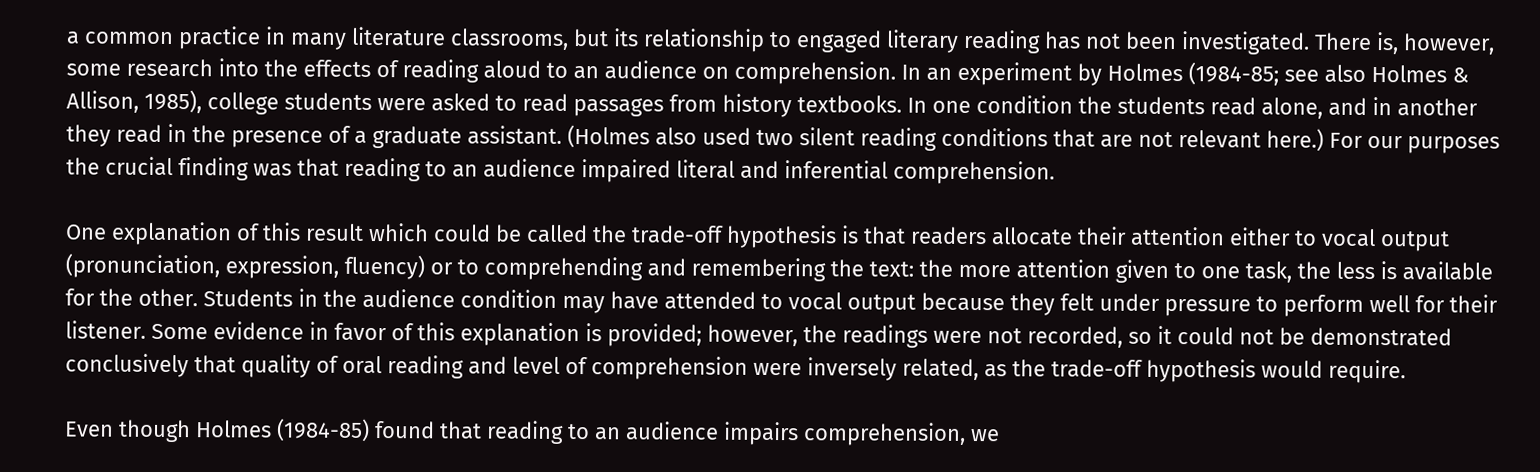a common practice in many literature classrooms, but its relationship to engaged literary reading has not been investigated. There is, however, some research into the effects of reading aloud to an audience on comprehension. In an experiment by Holmes (1984-85; see also Holmes & Allison, 1985), college students were asked to read passages from history textbooks. In one condition the students read alone, and in another they read in the presence of a graduate assistant. (Holmes also used two silent reading conditions that are not relevant here.) For our purposes the crucial finding was that reading to an audience impaired literal and inferential comprehension.

One explanation of this result which could be called the trade-off hypothesis is that readers allocate their attention either to vocal output (pronunciation, expression, fluency) or to comprehending and remembering the text: the more attention given to one task, the less is available for the other. Students in the audience condition may have attended to vocal output because they felt under pressure to perform well for their listener. Some evidence in favor of this explanation is provided; however, the readings were not recorded, so it could not be demonstrated conclusively that quality of oral reading and level of comprehension were inversely related, as the trade-off hypothesis would require.

Even though Holmes (1984-85) found that reading to an audience impairs comprehension, we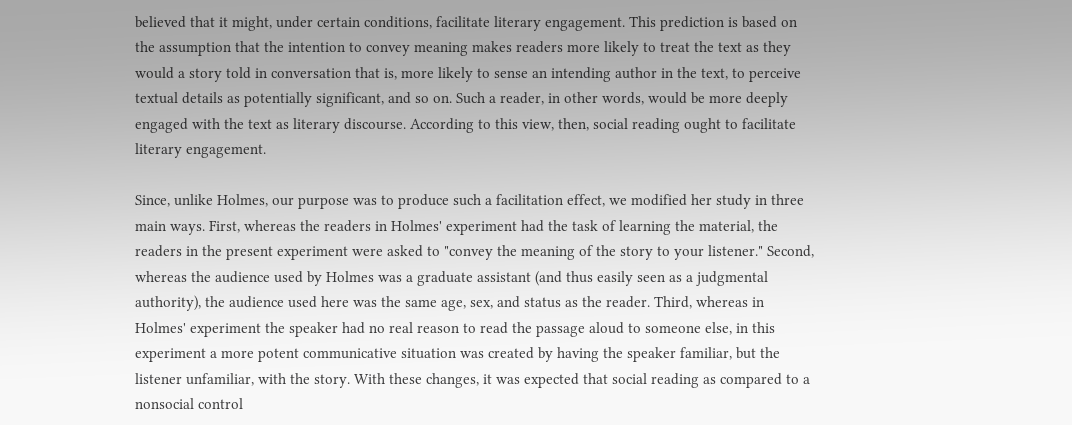believed that it might, under certain conditions, facilitate literary engagement. This prediction is based on the assumption that the intention to convey meaning makes readers more likely to treat the text as they would a story told in conversation that is, more likely to sense an intending author in the text, to perceive textual details as potentially significant, and so on. Such a reader, in other words, would be more deeply engaged with the text as literary discourse. According to this view, then, social reading ought to facilitate literary engagement.

Since, unlike Holmes, our purpose was to produce such a facilitation effect, we modified her study in three main ways. First, whereas the readers in Holmes' experiment had the task of learning the material, the readers in the present experiment were asked to "convey the meaning of the story to your listener." Second, whereas the audience used by Holmes was a graduate assistant (and thus easily seen as a judgmental authority), the audience used here was the same age, sex, and status as the reader. Third, whereas in Holmes' experiment the speaker had no real reason to read the passage aloud to someone else, in this experiment a more potent communicative situation was created by having the speaker familiar, but the listener unfamiliar, with the story. With these changes, it was expected that social reading as compared to a nonsocial control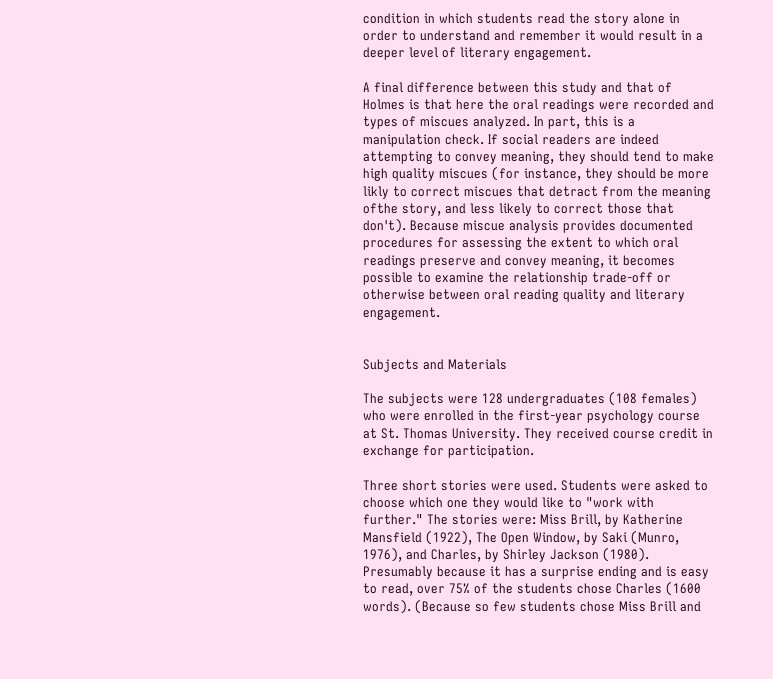condition in which students read the story alone in order to understand and remember it would result in a deeper level of literary engagement.

A final difference between this study and that of Holmes is that here the oral readings were recorded and types of miscues analyzed. In part, this is a manipulation check. If social readers are indeed attempting to convey meaning, they should tend to make high quality miscues (for instance, they should be more likly to correct miscues that detract from the meaning ofthe story, and less likely to correct those that don't). Because miscue analysis provides documented procedures for assessing the extent to which oral readings preserve and convey meaning, it becomes possible to examine the relationship trade-off or otherwise between oral reading quality and literary engagement.


Subjects and Materials

The subjects were 128 undergraduates (108 females) who were enrolled in the first-year psychology course at St. Thomas University. They received course credit in exchange for participation.

Three short stories were used. Students were asked to choose which one they would like to "work with further." The stories were: Miss Brill, by Katherine Mansfield (1922), The Open Window, by Saki (Munro, 1976), and Charles, by Shirley Jackson (1980). Presumably because it has a surprise ending and is easy to read, over 75% of the students chose Charles (1600 words). (Because so few students chose Miss Brill and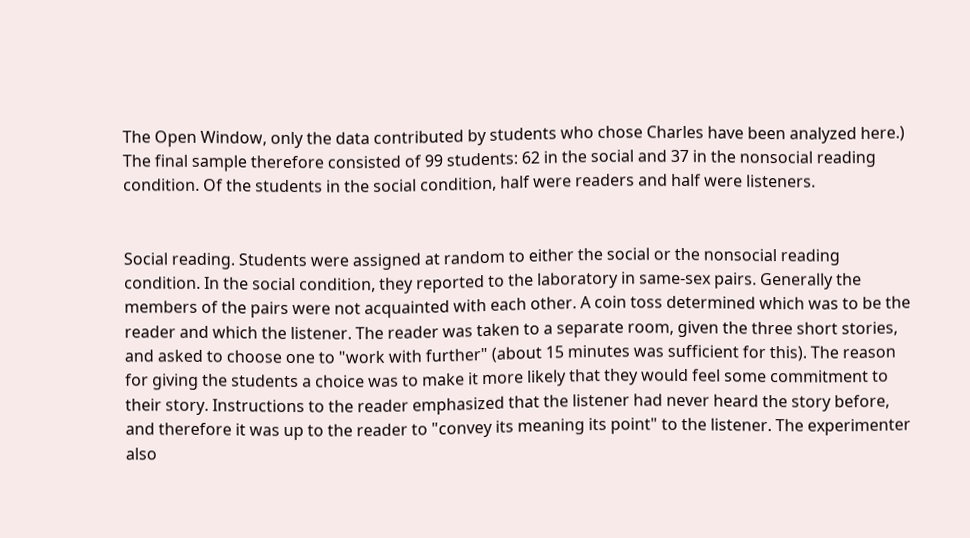The Open Window, only the data contributed by students who chose Charles have been analyzed here.) The final sample therefore consisted of 99 students: 62 in the social and 37 in the nonsocial reading condition. Of the students in the social condition, half were readers and half were listeners.


Social reading. Students were assigned at random to either the social or the nonsocial reading condition. In the social condition, they reported to the laboratory in same-sex pairs. Generally the members of the pairs were not acquainted with each other. A coin toss determined which was to be the reader and which the listener. The reader was taken to a separate room, given the three short stories, and asked to choose one to "work with further" (about 15 minutes was sufficient for this). The reason for giving the students a choice was to make it more likely that they would feel some commitment to their story. Instructions to the reader emphasized that the listener had never heard the story before, and therefore it was up to the reader to "convey its meaning its point" to the listener. The experimenter also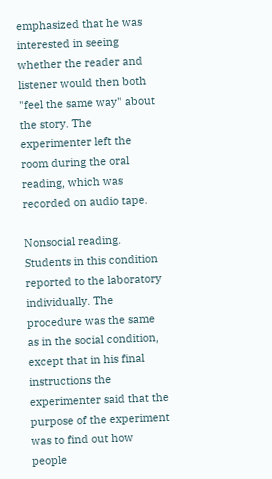emphasized that he was interested in seeing whether the reader and listener would then both "feel the same way" about the story. The experimenter left the room during the oral reading, which was recorded on audio tape.

Nonsocial reading. Students in this condition reported to the laboratory individually. The procedure was the same as in the social condition, except that in his final instructions the experimenter said that the purpose of the experiment was to find out how people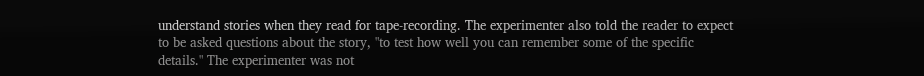understand stories when they read for tape-recording. The experimenter also told the reader to expect to be asked questions about the story, "to test how well you can remember some of the specific details." The experimenter was not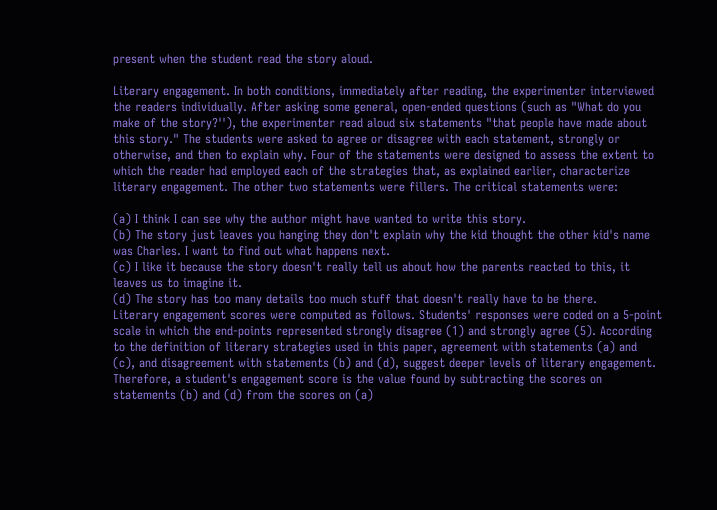present when the student read the story aloud.

Literary engagement. In both conditions, immediately after reading, the experimenter interviewed the readers individually. After asking some general, open-ended questions (such as "What do you make of the story?''), the experimenter read aloud six statements "that people have made about this story." The students were asked to agree or disagree with each statement, strongly or otherwise, and then to explain why. Four of the statements were designed to assess the extent to which the reader had employed each of the strategies that, as explained earlier, characterize literary engagement. The other two statements were fillers. The critical statements were:

(a) I think I can see why the author might have wanted to write this story.
(b) The story just leaves you hanging they don't explain why the kid thought the other kid's name was Charles. I want to find out what happens next.
(c) I like it because the story doesn't really tell us about how the parents reacted to this, it leaves us to imagine it.
(d) The story has too many details too much stuff that doesn't really have to be there.
Literary engagement scores were computed as follows. Students' responses were coded on a 5-point scale in which the end-points represented strongly disagree (1) and strongly agree (5). According to the definition of literary strategies used in this paper, agreement with statements (a) and (c), and disagreement with statements (b) and (d), suggest deeper levels of literary engagement. Therefore, a student's engagement score is the value found by subtracting the scores on statements (b) and (d) from the scores on (a)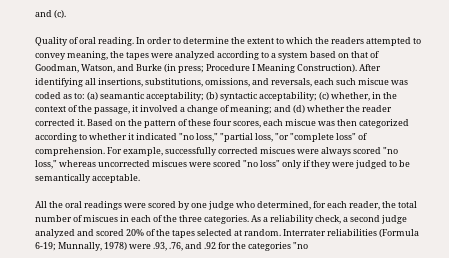and (c).

Quality of oral reading. In order to determine the extent to which the readers attempted to convey meaning, the tapes were analyzed according to a system based on that of Goodman, Watson, and Burke (in press; Procedure I Meaning Construction). After identifying all insertions, substitutions, omissions, and reversals, each such miscue was coded as to: (a) seamantic acceptability; (b) syntactic acceptability; (c) whether, in the context of the passage, it involved a change of meaning; and (d) whether the reader corrected it. Based on the pattern of these four scores, each miscue was then categorized according to whether it indicated "no loss," "partial loss, "or "complete loss" of comprehension. For example, successfully corrected miscues were always scored "no loss," whereas uncorrected miscues were scored "no loss" only if they were judged to be semantically acceptable.

All the oral readings were scored by one judge who determined, for each reader, the total number of miscues in each of the three categories. As a reliability check, a second judge analyzed and scored 20% of the tapes selected at random. Interrater reliabilities (Formula 6-19; Munnally, 1978) were .93, .76, and .92 for the categories "no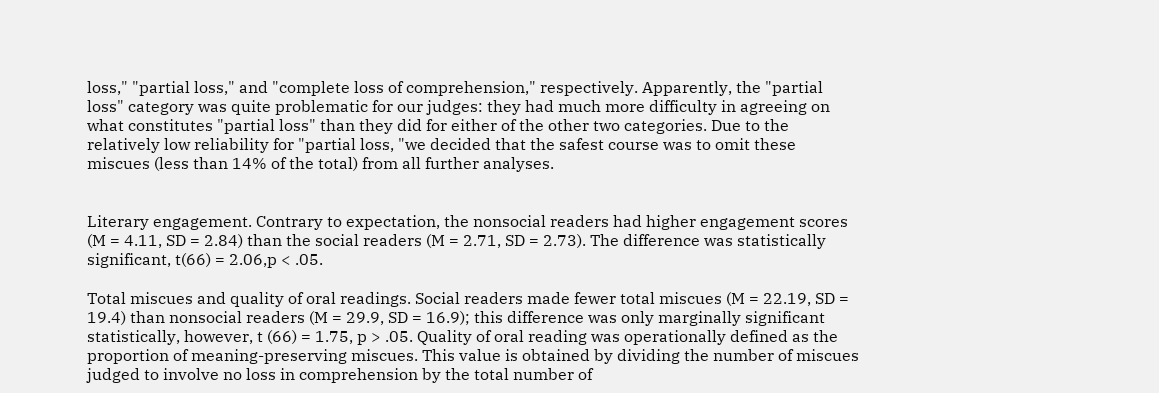loss," "partial loss," and "complete loss of comprehension," respectively. Apparently, the "partial loss" category was quite problematic for our judges: they had much more difficulty in agreeing on what constitutes "partial loss" than they did for either of the other two categories. Due to the relatively low reliability for "partial loss, "we decided that the safest course was to omit these miscues (less than 14% of the total) from all further analyses.


Literary engagement. Contrary to expectation, the nonsocial readers had higher engagement scores (M = 4.11, SD = 2.84) than the social readers (M = 2.71, SD = 2.73). The difference was statistically significant, t(66) = 2.06,p < .05.

Total miscues and quality of oral readings. Social readers made fewer total miscues (M = 22.19, SD = 19.4) than nonsocial readers (M = 29.9, SD = 16.9); this difference was only marginally significant statistically, however, t (66) = 1.75, p > .05. Quality of oral reading was operationally defined as the proportion of meaning-preserving miscues. This value is obtained by dividing the number of miscues judged to involve no loss in comprehension by the total number of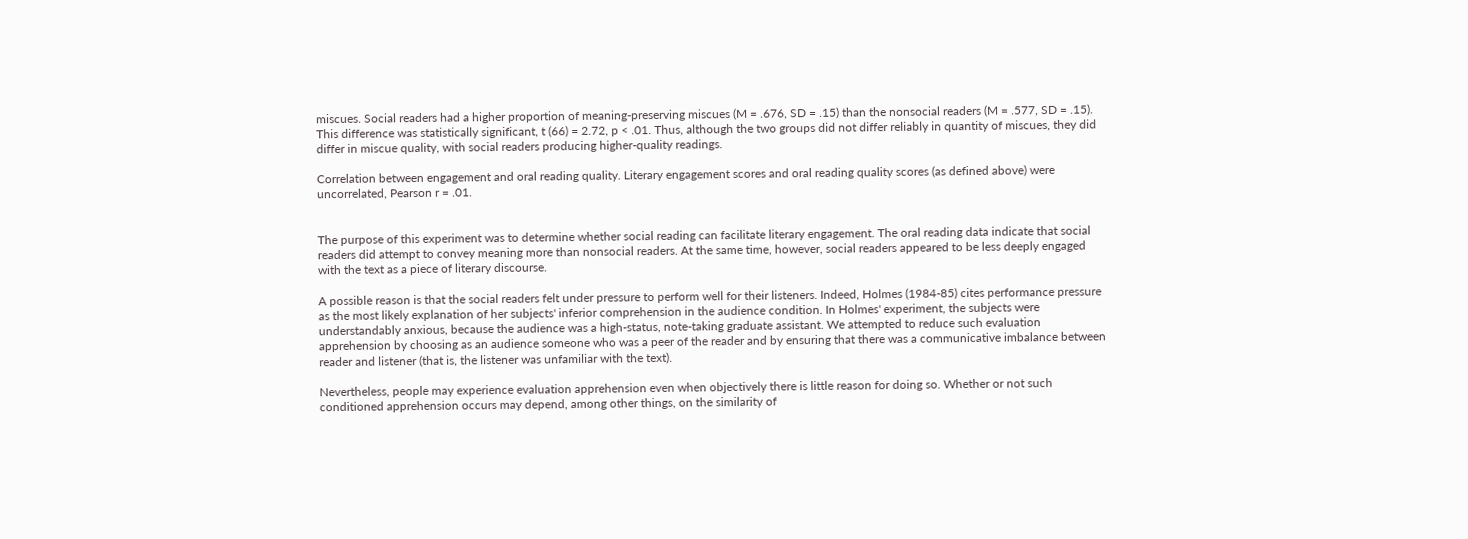miscues. Social readers had a higher proportion of meaning-preserving miscues (M = .676, SD = .15) than the nonsocial readers (M = .577, SD = .15). This difference was statistically significant, t (66) = 2.72, p < .01. Thus, although the two groups did not differ reliably in quantity of miscues, they did differ in miscue quality, with social readers producing higher-quality readings.

Correlation between engagement and oral reading quality. Literary engagement scores and oral reading quality scores (as defined above) were uncorrelated, Pearson r = .01.


The purpose of this experiment was to determine whether social reading can facilitate literary engagement. The oral reading data indicate that social readers did attempt to convey meaning more than nonsocial readers. At the same time, however, social readers appeared to be less deeply engaged with the text as a piece of literary discourse.

A possible reason is that the social readers felt under pressure to perform well for their listeners. Indeed, Holmes (1984-85) cites performance pressure as the most likely explanation of her subjects' inferior comprehension in the audience condition. In Holmes' experiment, the subjects were understandably anxious, because the audience was a high-status, note-taking graduate assistant. We attempted to reduce such evaluation apprehension by choosing as an audience someone who was a peer of the reader and by ensuring that there was a communicative imbalance between reader and listener (that is, the listener was unfamiliar with the text).

Nevertheless, people may experience evaluation apprehension even when objectively there is little reason for doing so. Whether or not such conditioned apprehension occurs may depend, among other things, on the similarity of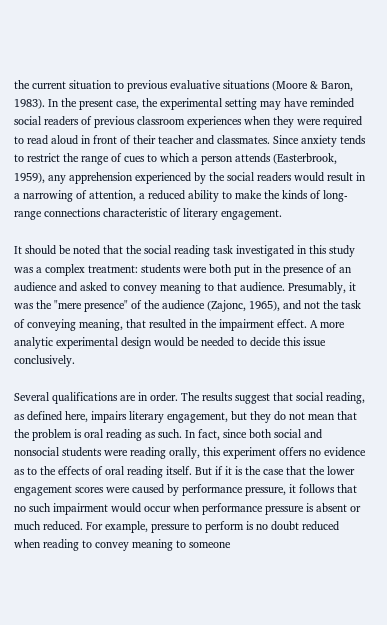the current situation to previous evaluative situations (Moore & Baron, 1983). In the present case, the experimental setting may have reminded social readers of previous classroom experiences when they were required to read aloud in front of their teacher and classmates. Since anxiety tends to restrict the range of cues to which a person attends (Easterbrook, 1959), any apprehension experienced by the social readers would result in a narrowing of attention, a reduced ability to make the kinds of long-range connections characteristic of literary engagement.

It should be noted that the social reading task investigated in this study was a complex treatment: students were both put in the presence of an audience and asked to convey meaning to that audience. Presumably, it was the "mere presence" of the audience (Zajonc, 1965), and not the task of conveying meaning, that resulted in the impairment effect. A more analytic experimental design would be needed to decide this issue conclusively.

Several qualifications are in order. The results suggest that social reading, as defined here, impairs literary engagement, but they do not mean that the problem is oral reading as such. In fact, since both social and nonsocial students were reading orally, this experiment offers no evidence as to the effects of oral reading itself. But if it is the case that the lower engagement scores were caused by performance pressure, it follows that no such impairment would occur when performance pressure is absent or much reduced. For example, pressure to perform is no doubt reduced when reading to convey meaning to someone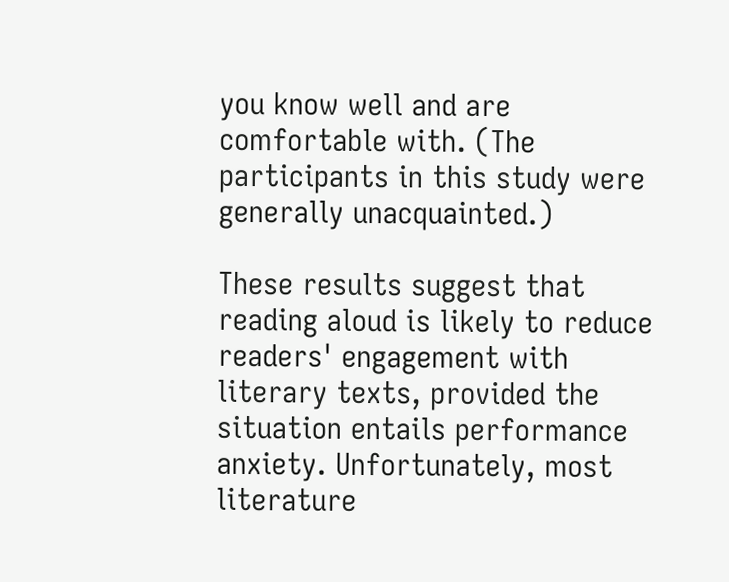you know well and are comfortable with. (The participants in this study were generally unacquainted.)

These results suggest that reading aloud is likely to reduce readers' engagement with literary texts, provided the situation entails performance anxiety. Unfortunately, most literature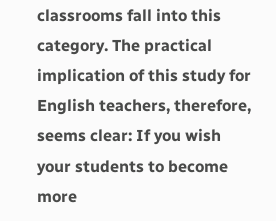classrooms fall into this category. The practical implication of this study for English teachers, therefore, seems clear: If you wish your students to become more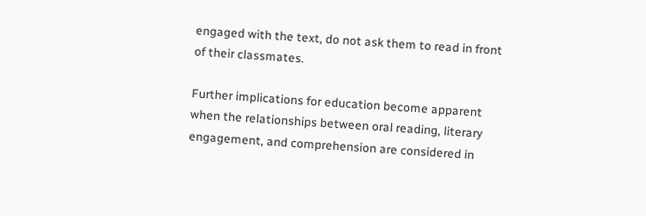engaged with the text, do not ask them to read in front of their classmates.

Further implications for education become apparent when the relationships between oral reading, literary engagement, and comprehension are considered in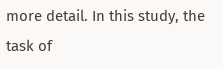more detail. In this study, the task of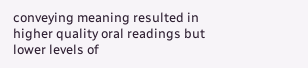conveying meaning resulted in higher quality oral readings but lower levels of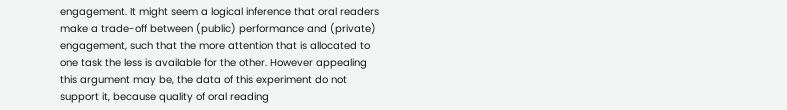engagement. It might seem a logical inference that oral readers make a trade-off between (public) performance and (private) engagement, such that the more attention that is allocated to one task the less is available for the other. However appealing this argument may be, the data of this experiment do not support it, because quality of oral reading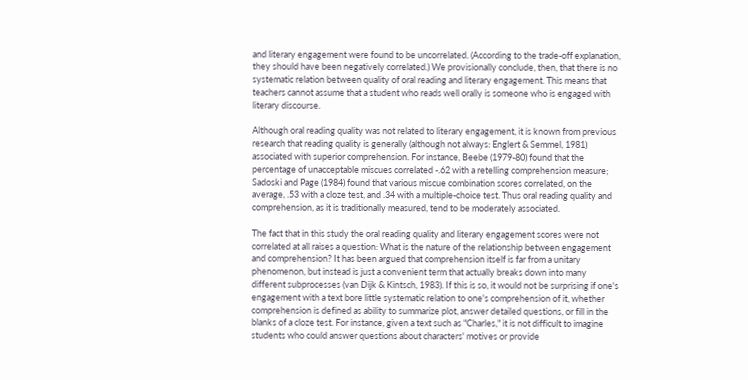and literary engagement were found to be uncorrelated. (According to the trade-off explanation, they should have been negatively correlated.) We provisionally conclude, then, that there is no systematic relation between quality of oral reading and literary engagement. This means that teachers cannot assume that a student who reads well orally is someone who is engaged with literary discourse.

Although oral reading quality was not related to literary engagement, it is known from previous research that reading quality is generally (although not always: Englert & Semmel, 1981) associated with superior comprehension. For instance, Beebe (1979-80) found that the percentage of unacceptable miscues correlated -.62 with a retelling comprehension measure; Sadoski and Page (1984) found that various miscue combination scores correlated, on the average, .53 with a cloze test, and .34 with a multiple-choice test. Thus oral reading quality and comprehension, as it is traditionally measured, tend to be moderately associated.

The fact that in this study the oral reading quality and literary engagement scores were not correlated at all raises a question: What is the nature of the relationship between engagement and comprehension? It has been argued that comprehension itself is far from a unitary phenomenon, but instead is just a convenient term that actually breaks down into many different subprocesses (van Dijk & Kintsch, 1983). If this is so, it would not be surprising if one's engagement with a text bore little systematic relation to one's comprehension of it, whether comprehension is defined as ability to summarize plot, answer detailed questions, or fill in the blanks of a cloze test. For instance, given a text such as "Charles," it is not difficult to imagine students who could answer questions about characters' motives or provide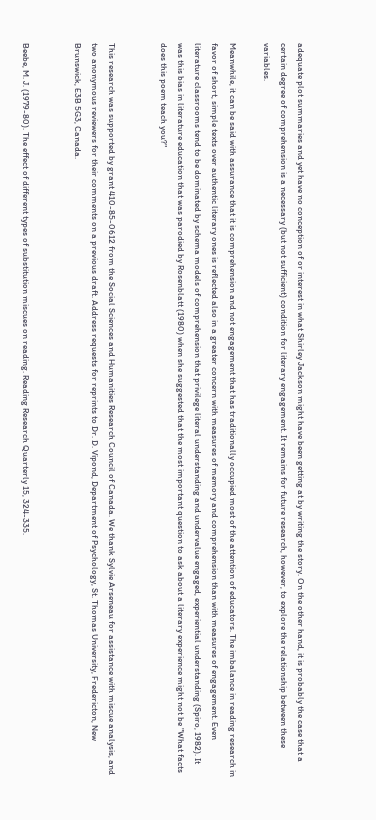adequate plot summaries and yet have no conception of or interest in what Shirley Jackson might have been getting at by writing the story. On the other hand, it is probably the case that a certain degree of comprehension is a necessary (but not sufficient) condition for literary engagement. It remains for future research, however, to explore the relationship between these variables.

Meanwhile, it can be said with assurance that it is comprehension and not engagement that has traditionally occupied most of the attention of educators. The imbalance in reading research in favor of short, simple texts over authentic literary ones is reflected also in a greater concern with measures of memory and comprehension than with measures of engagement. Even literature classrooms tend to be dominated by schema models of comprehension that privilege literal understanding and undervalue engaged, experiential understanding (Spiro, 1982). It was this bias in literature education that was parodied by Rosenblatt (1980) when she suggested that the most important question to ask about a literary experience might not be "What facts does this poem teach you?"


This research was supported by grant 410-85-0612 from the Social Sciences and Humanities Research Council of Canada. We thank Sylvie Arseneau for assistance with miscue analysis, and two anonymous reviewers for their comments on a previous draft. Address requests for reprints to Dr. D. Vipond, Department of Psychology, St. Thomas University, Fredericton, New Brunswick, E3B 5G3, Canada.


Beebe, M. J. (1979-80). The effect of different types of substitution miscues on reading. Reading Research Quarterly 15, 324-335.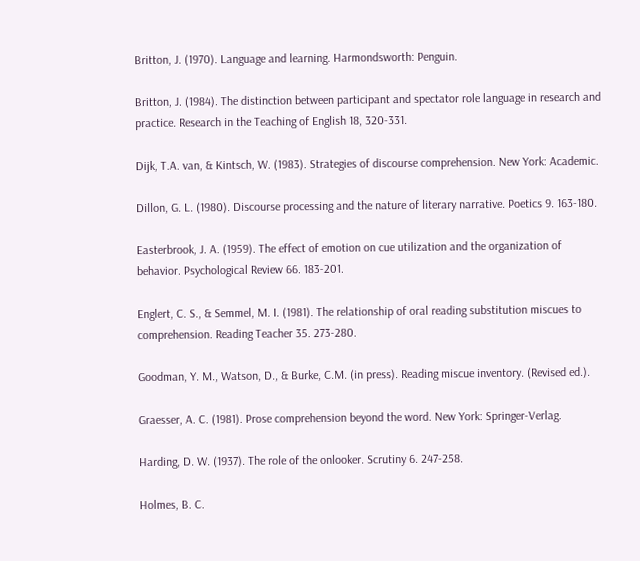Britton, J. (1970). Language and learning. Harmondsworth: Penguin.

Britton, J. (1984). The distinction between participant and spectator role language in research and practice. Research in the Teaching of English 18, 320-331.

Dijk, T.A. van, & Kintsch, W. (1983). Strategies of discourse comprehension. New York: Academic.

Dillon, G. L. (1980). Discourse processing and the nature of literary narrative. Poetics 9. 163-180.

Easterbrook, J. A. (1959). The effect of emotion on cue utilization and the organization of behavior. Psychological Review 66. 183-201.

Englert, C. S., & Semmel, M. I. (1981). The relationship of oral reading substitution miscues to comprehension. Reading Teacher 35. 273-280.

Goodman, Y. M., Watson, D., & Burke, C.M. (in press). Reading miscue inventory. (Revised ed.).

Graesser, A. C. (1981). Prose comprehension beyond the word. New York: Springer-Verlag.

Harding, D. W. (1937). The role of the onlooker. Scrutiny 6. 247-258.

Holmes, B. C.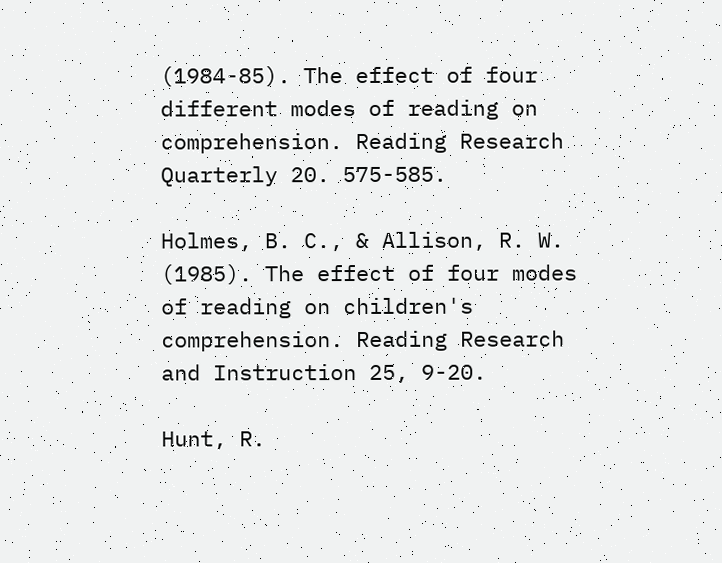(1984-85). The effect of four different modes of reading on comprehension. Reading Research Quarterly 20. 575-585.

Holmes, B. C., & Allison, R. W. (1985). The effect of four modes of reading on children's comprehension. Reading Research and Instruction 25, 9-20.

Hunt, R.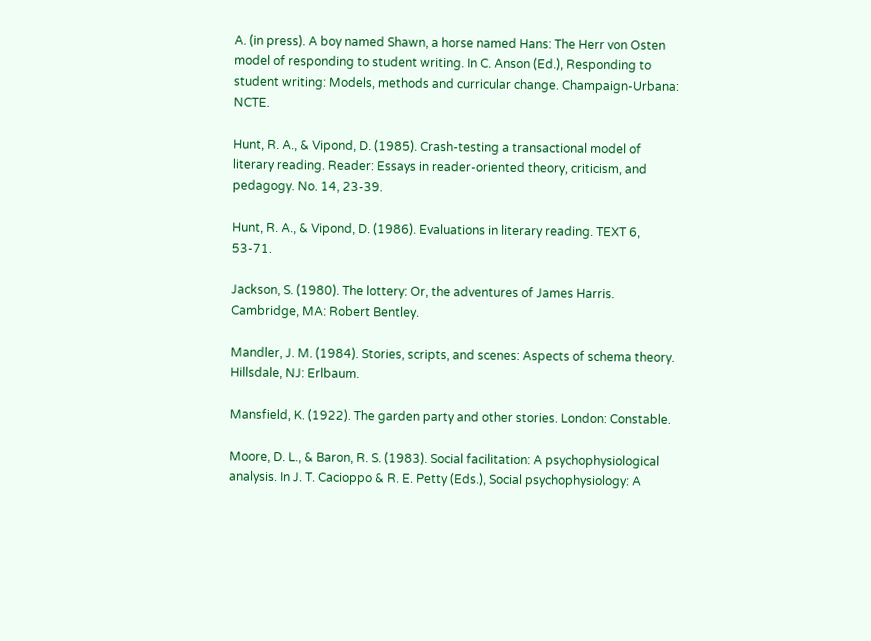A. (in press). A boy named Shawn, a horse named Hans: The Herr von Osten model of responding to student writing. In C. Anson (Ed.), Responding to student writing: Models, methods and curricular change. Champaign-Urbana: NCTE.

Hunt, R. A., & Vipond, D. (1985). Crash-testing a transactional model of literary reading. Reader: Essays in reader-oriented theory, criticism, and pedagogy. No. 14, 23-39.

Hunt, R. A., & Vipond, D. (1986). Evaluations in literary reading. TEXT 6, 53-71.

Jackson, S. (1980). The lottery: Or, the adventures of James Harris. Cambridge, MA: Robert Bentley.

Mandler, J. M. (1984). Stories, scripts, and scenes: Aspects of schema theory. Hillsdale, NJ: Erlbaum.

Mansfield, K. (1922). The garden party and other stories. London: Constable.

Moore, D. L., & Baron, R. S. (1983). Social facilitation: A psychophysiological analysis. In J. T. Cacioppo & R. E. Petty (Eds.), Social psychophysiology: A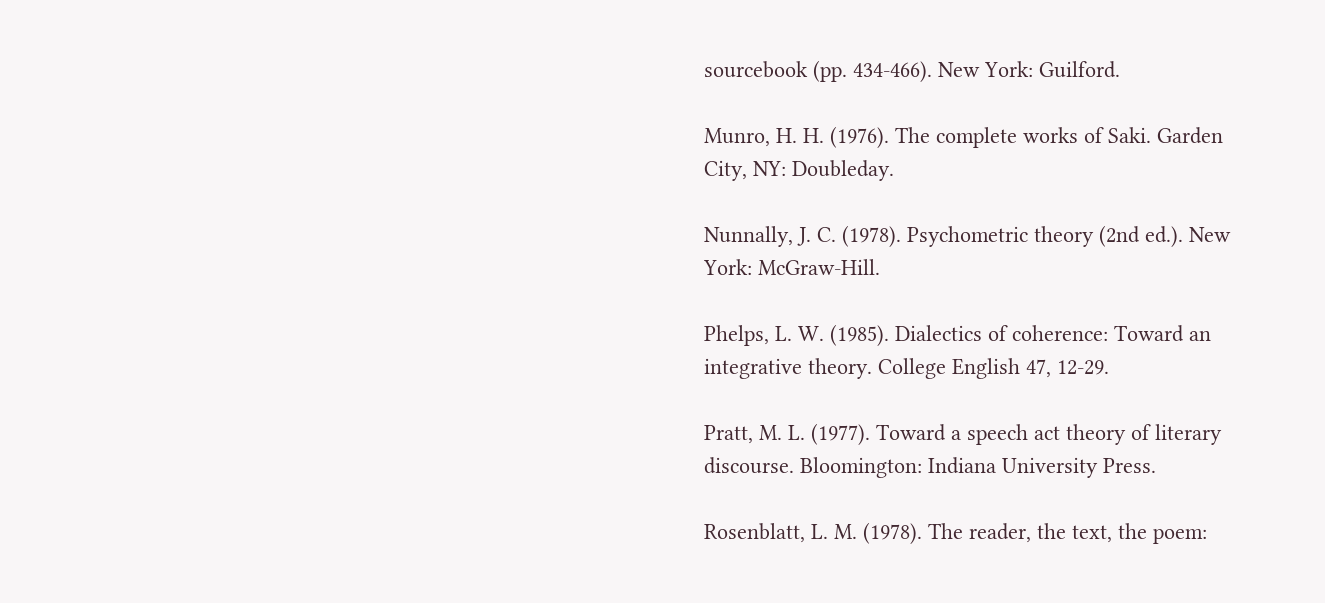sourcebook (pp. 434-466). New York: Guilford.

Munro, H. H. (1976). The complete works of Saki. Garden City, NY: Doubleday.

Nunnally, J. C. (1978). Psychometric theory (2nd ed.). New York: McGraw-Hill.

Phelps, L. W. (1985). Dialectics of coherence: Toward an integrative theory. College English 47, 12-29.

Pratt, M. L. (1977). Toward a speech act theory of literary discourse. Bloomington: Indiana University Press.

Rosenblatt, L. M. (1978). The reader, the text, the poem: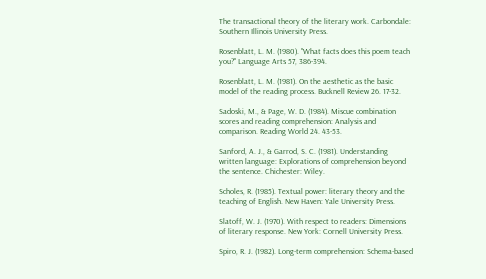The transactional theory of the literary work. Carbondale: Southern Illinois University Press.

Rosenblatt, L. M. (1980). "What facts does this poem teach you?" Language Arts 57, 386-394.

Rosenblatt, L. M. (1981). On the aesthetic as the basic model of the reading process. Bucknell Review 26. 17-32.

Sadoski, M., & Page, W. D. (1984). Miscue combination scores and reading comprehension: Analysis and comparison. Reading World 24. 43-53.

Sanford, A. J., & Garrod, S. C. (1981). Understanding written language: Explorations of comprehension beyond the sentence. Chichester: Wiley.

Scholes, R. (1985). Textual power: literary theory and the teaching of English. New Haven: Yale University Press.

Slatoff, W. J. (1970). With respect to readers: Dimensions of literary response. New York: Cornell University Press.

Spiro, R. J. (1982). Long-term comprehension: Schema-based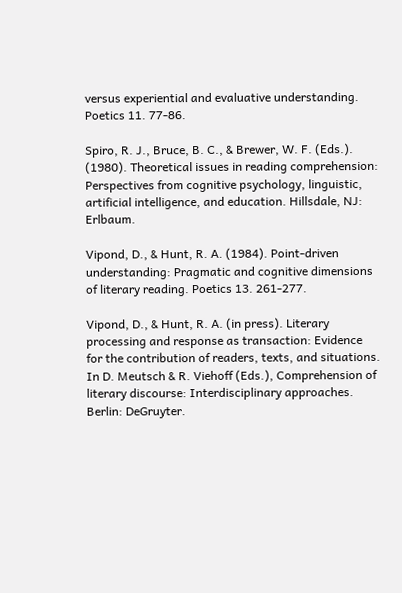versus experiential and evaluative understanding. Poetics 11. 77-86.

Spiro, R. J., Bruce, B. C., & Brewer, W. F. (Eds.). (1980). Theoretical issues in reading comprehension: Perspectives from cognitive psychology, linguistic, artificial intelligence, and education. Hillsdale, NJ: Erlbaum.

Vipond, D., & Hunt, R. A. (1984). Point-driven understanding: Pragmatic and cognitive dimensions of literary reading. Poetics 13. 261-277.

Vipond, D., & Hunt, R. A. (in press). Literary processing and response as transaction: Evidence for the contribution of readers, texts, and situations. In D. Meutsch & R. Viehoff (Eds.), Comprehension of literary discourse: Interdisciplinary approaches. Berlin: DeGruyter.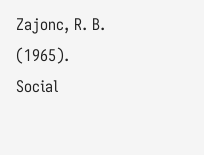Zajonc, R. B. (1965). Social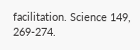facilitation. Science 149, 269-274.